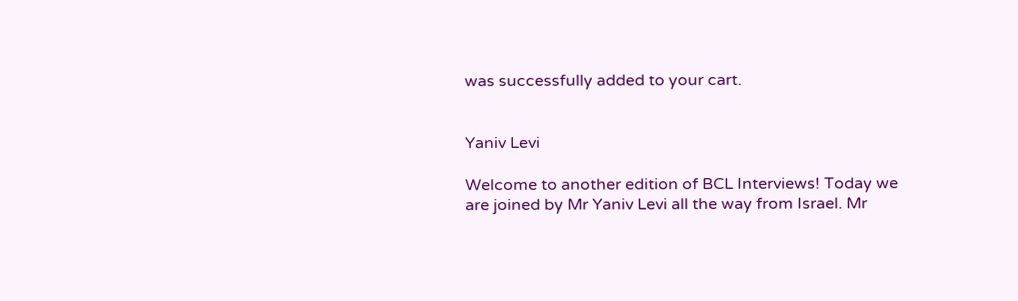was successfully added to your cart.


Yaniv Levi

Welcome to another edition of BCL Interviews! Today we are joined by Mr Yaniv Levi all the way from Israel. Mr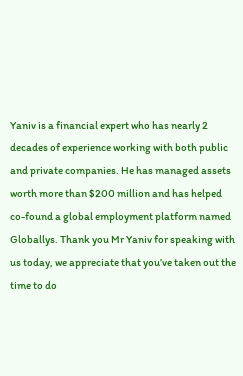Yaniv is a financial expert who has nearly 2 decades of experience working with both public and private companies. He has managed assets worth more than $200 million and has helped co-found a global employment platform named Globallys. Thank you Mr Yaniv for speaking with us today, we appreciate that you’ve taken out the time to do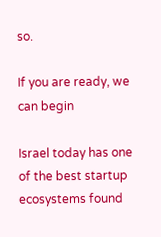so.

If you are ready, we can begin

Israel today has one of the best startup ecosystems found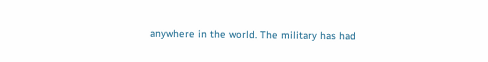anywhere in the world. The military has had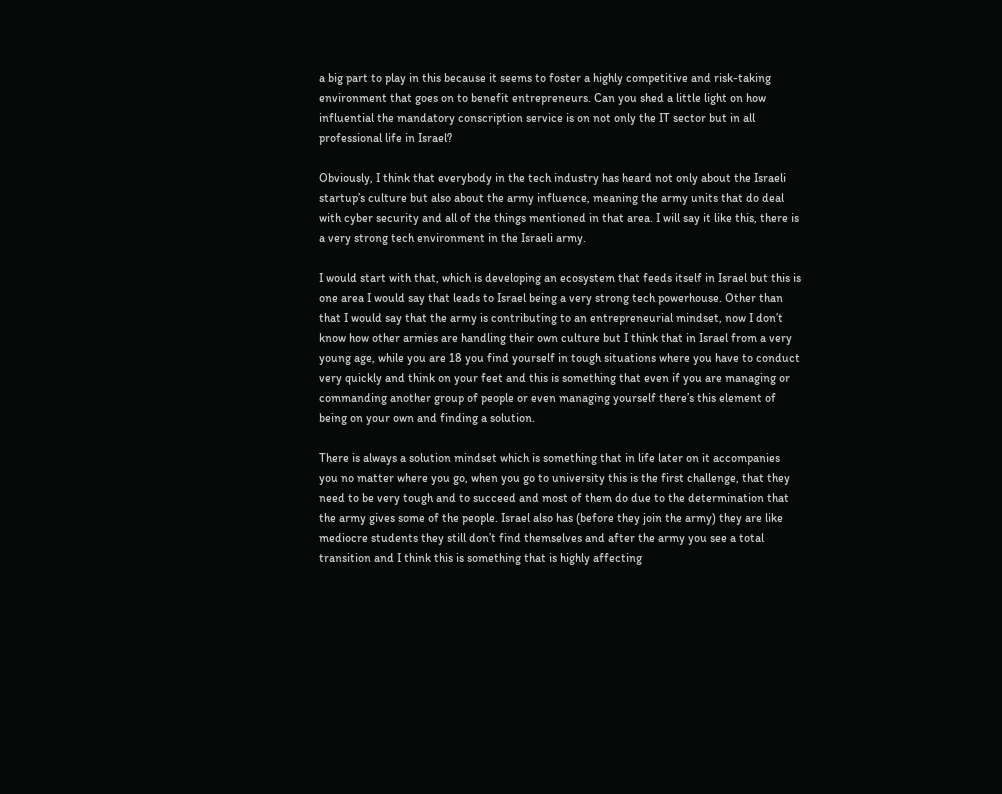a big part to play in this because it seems to foster a highly competitive and risk-taking environment that goes on to benefit entrepreneurs. Can you shed a little light on how influential the mandatory conscription service is on not only the IT sector but in all professional life in Israel?

Obviously, I think that everybody in the tech industry has heard not only about the Israeli startup’s culture but also about the army influence, meaning the army units that do deal with cyber security and all of the things mentioned in that area. I will say it like this, there is a very strong tech environment in the Israeli army.

I would start with that, which is developing an ecosystem that feeds itself in Israel but this is one area I would say that leads to Israel being a very strong tech powerhouse. Other than that I would say that the army is contributing to an entrepreneurial mindset, now I don’t know how other armies are handling their own culture but I think that in Israel from a very young age, while you are 18 you find yourself in tough situations where you have to conduct very quickly and think on your feet and this is something that even if you are managing or commanding another group of people or even managing yourself there’s this element of being on your own and finding a solution.

There is always a solution mindset which is something that in life later on it accompanies you no matter where you go, when you go to university this is the first challenge, that they need to be very tough and to succeed and most of them do due to the determination that the army gives some of the people. Israel also has (before they join the army) they are like mediocre students they still don’t find themselves and after the army you see a total transition and I think this is something that is highly affecting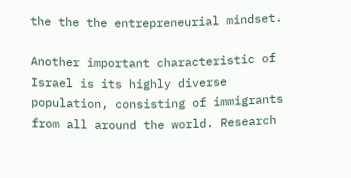the the the entrepreneurial mindset.

Another important characteristic of Israel is its highly diverse population, consisting of immigrants from all around the world. Research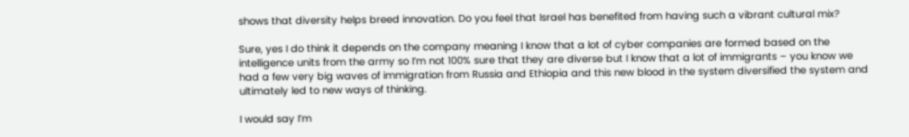shows that diversity helps breed innovation. Do you feel that Israel has benefited from having such a vibrant cultural mix?

Sure, yes I do think it depends on the company meaning I know that a lot of cyber companies are formed based on the intelligence units from the army so I’m not 100% sure that they are diverse but I know that a lot of immigrants – you know we had a few very big waves of immigration from Russia and Ethiopia and this new blood in the system diversified the system and ultimately led to new ways of thinking.

I would say I’m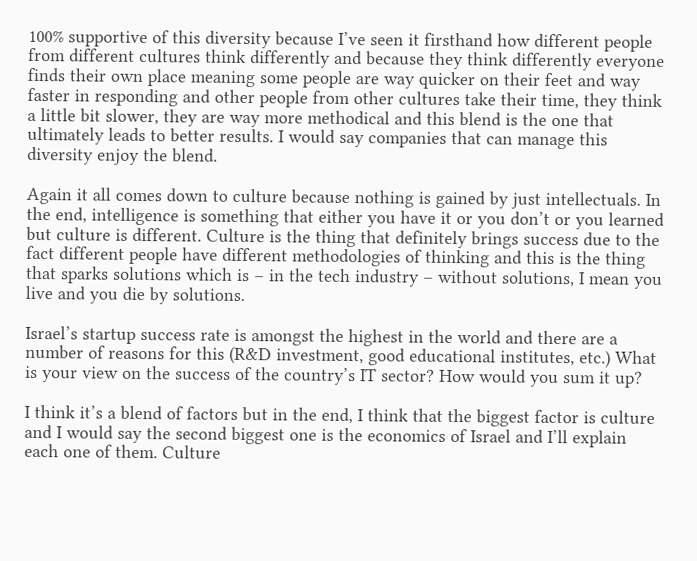100% supportive of this diversity because I’ve seen it firsthand how different people from different cultures think differently and because they think differently everyone finds their own place meaning some people are way quicker on their feet and way faster in responding and other people from other cultures take their time, they think a little bit slower, they are way more methodical and this blend is the one that ultimately leads to better results. I would say companies that can manage this diversity enjoy the blend.

Again it all comes down to culture because nothing is gained by just intellectuals. In the end, intelligence is something that either you have it or you don’t or you learned but culture is different. Culture is the thing that definitely brings success due to the fact different people have different methodologies of thinking and this is the thing that sparks solutions which is – in the tech industry – without solutions, I mean you live and you die by solutions.

Israel’s startup success rate is amongst the highest in the world and there are a number of reasons for this (R&D investment, good educational institutes, etc.) What is your view on the success of the country’s IT sector? How would you sum it up?

I think it’s a blend of factors but in the end, I think that the biggest factor is culture and I would say the second biggest one is the economics of Israel and I’ll explain each one of them. Culture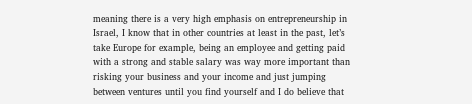meaning there is a very high emphasis on entrepreneurship in Israel, I know that in other countries at least in the past, let’s take Europe for example, being an employee and getting paid with a strong and stable salary was way more important than risking your business and your income and just jumping between ventures until you find yourself and I do believe that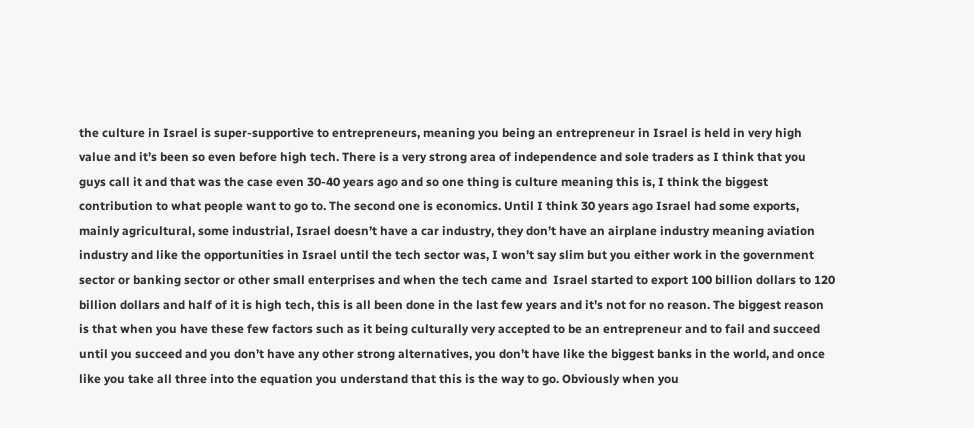the culture in Israel is super-supportive to entrepreneurs, meaning you being an entrepreneur in Israel is held in very high value and it’s been so even before high tech. There is a very strong area of independence and sole traders as I think that you guys call it and that was the case even 30-40 years ago and so one thing is culture meaning this is, I think the biggest contribution to what people want to go to. The second one is economics. Until I think 30 years ago Israel had some exports, mainly agricultural, some industrial, Israel doesn’t have a car industry, they don’t have an airplane industry meaning aviation industry and like the opportunities in Israel until the tech sector was, I won’t say slim but you either work in the government sector or banking sector or other small enterprises and when the tech came and  Israel started to export 100 billion dollars to 120 billion dollars and half of it is high tech, this is all been done in the last few years and it’s not for no reason. The biggest reason is that when you have these few factors such as it being culturally very accepted to be an entrepreneur and to fail and succeed until you succeed and you don’t have any other strong alternatives, you don’t have like the biggest banks in the world, and once like you take all three into the equation you understand that this is the way to go. Obviously when you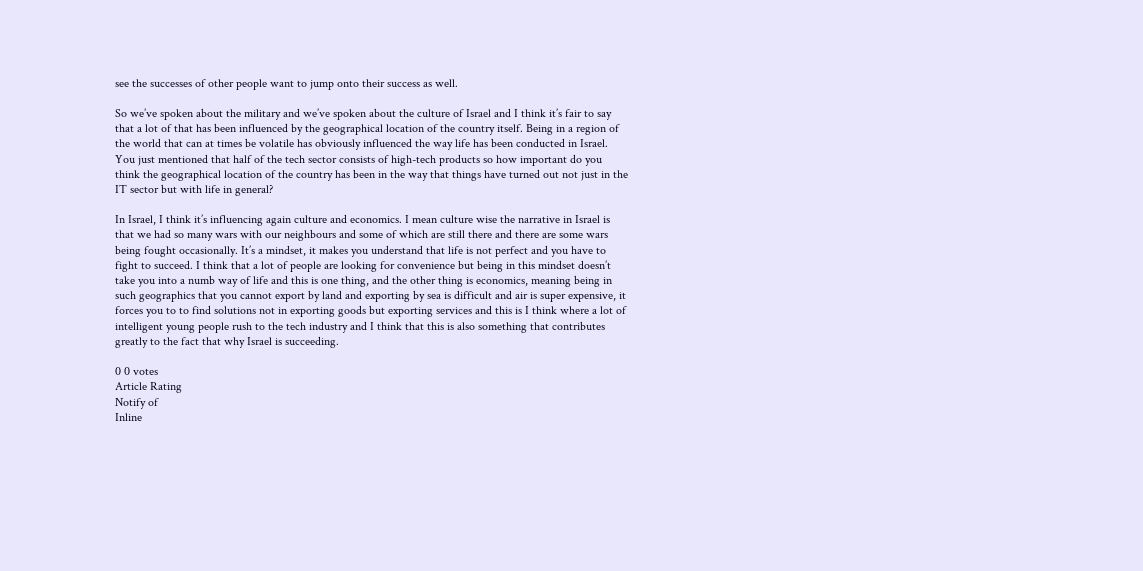see the successes of other people want to jump onto their success as well.

So we’ve spoken about the military and we’ve spoken about the culture of Israel and I think it’s fair to say that a lot of that has been influenced by the geographical location of the country itself. Being in a region of the world that can at times be volatile has obviously influenced the way life has been conducted in Israel. You just mentioned that half of the tech sector consists of high-tech products so how important do you think the geographical location of the country has been in the way that things have turned out not just in the IT sector but with life in general?

In Israel, I think it’s influencing again culture and economics. I mean culture wise the narrative in Israel is that we had so many wars with our neighbours and some of which are still there and there are some wars being fought occasionally. It’s a mindset, it makes you understand that life is not perfect and you have to fight to succeed. I think that a lot of people are looking for convenience but being in this mindset doesn’t take you into a numb way of life and this is one thing, and the other thing is economics, meaning being in such geographics that you cannot export by land and exporting by sea is difficult and air is super expensive, it forces you to to find solutions not in exporting goods but exporting services and this is I think where a lot of intelligent young people rush to the tech industry and I think that this is also something that contributes greatly to the fact that why Israel is succeeding.

0 0 votes
Article Rating
Notify of
Inline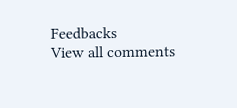Feedbacks
View all comments